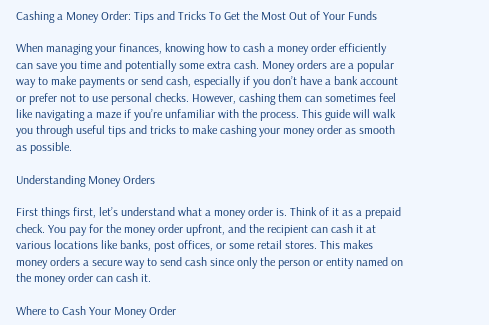Cashing a Money Order: Tips and Tricks To Get the Most Out of Your Funds

When managing your finances, knowing how to cash a money order efficiently can save you time and potentially some extra cash. Money orders are a popular way to make payments or send cash, especially if you don’t have a bank account or prefer not to use personal checks. However, cashing them can sometimes feel like navigating a maze if you’re unfamiliar with the process. This guide will walk you through useful tips and tricks to make cashing your money order as smooth as possible.

Understanding Money Orders

First things first, let’s understand what a money order is. Think of it as a prepaid check. You pay for the money order upfront, and the recipient can cash it at various locations like banks, post offices, or some retail stores. This makes money orders a secure way to send cash since only the person or entity named on the money order can cash it.

Where to Cash Your Money Order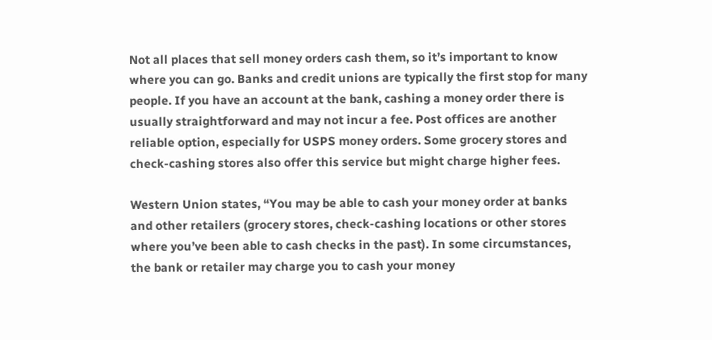Not all places that sell money orders cash them, so it’s important to know where you can go. Banks and credit unions are typically the first stop for many people. If you have an account at the bank, cashing a money order there is usually straightforward and may not incur a fee. Post offices are another reliable option, especially for USPS money orders. Some grocery stores and check-cashing stores also offer this service but might charge higher fees.

Western Union states, “You may be able to cash your money order at banks and other retailers (grocery stores, check-cashing locations or other stores where you’ve been able to cash checks in the past). In some circumstances, the bank or retailer may charge you to cash your money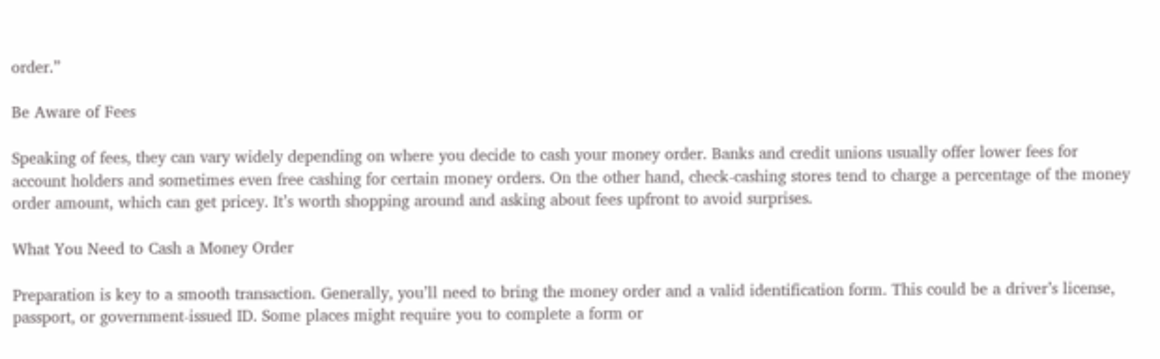order.”

Be Aware of Fees

Speaking of fees, they can vary widely depending on where you decide to cash your money order. Banks and credit unions usually offer lower fees for account holders and sometimes even free cashing for certain money orders. On the other hand, check-cashing stores tend to charge a percentage of the money order amount, which can get pricey. It’s worth shopping around and asking about fees upfront to avoid surprises.

What You Need to Cash a Money Order

Preparation is key to a smooth transaction. Generally, you’ll need to bring the money order and a valid identification form. This could be a driver’s license, passport, or government-issued ID. Some places might require you to complete a form or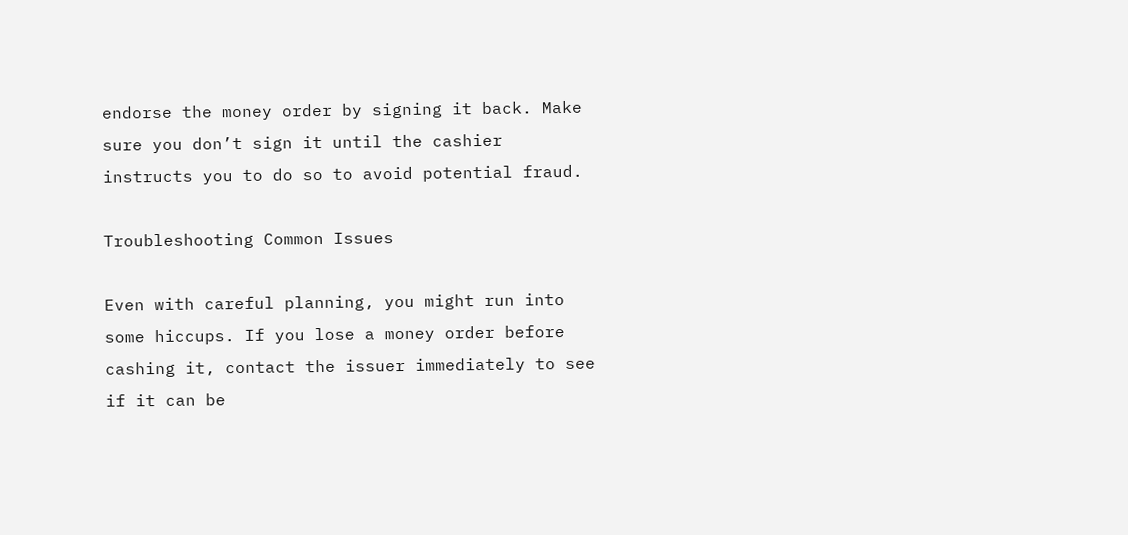endorse the money order by signing it back. Make sure you don’t sign it until the cashier instructs you to do so to avoid potential fraud.

Troubleshooting Common Issues

Even with careful planning, you might run into some hiccups. If you lose a money order before cashing it, contact the issuer immediately to see if it can be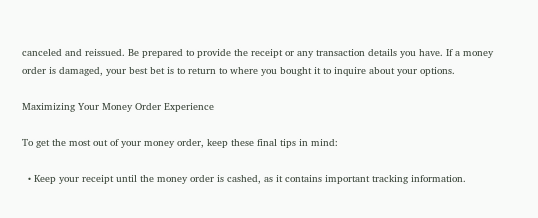canceled and reissued. Be prepared to provide the receipt or any transaction details you have. If a money order is damaged, your best bet is to return to where you bought it to inquire about your options.

Maximizing Your Money Order Experience

To get the most out of your money order, keep these final tips in mind:

  • Keep your receipt until the money order is cashed, as it contains important tracking information.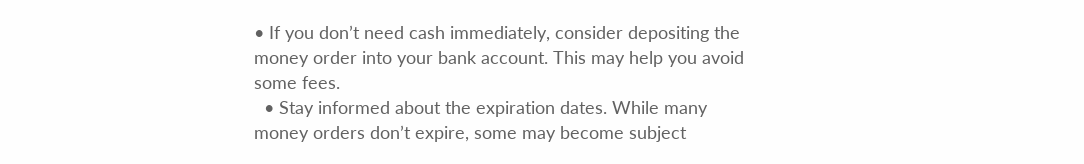• If you don’t need cash immediately, consider depositing the money order into your bank account. This may help you avoid some fees.
  • Stay informed about the expiration dates. While many money orders don’t expire, some may become subject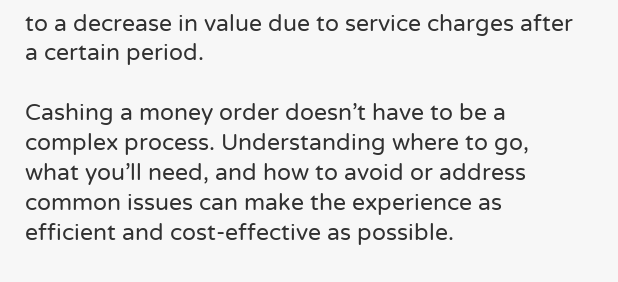to a decrease in value due to service charges after a certain period.

Cashing a money order doesn’t have to be a complex process. Understanding where to go, what you’ll need, and how to avoid or address common issues can make the experience as efficient and cost-effective as possible.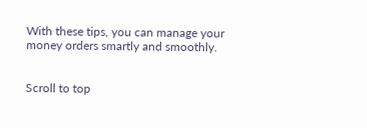With these tips, you can manage your money orders smartly and smoothly.


Scroll to top